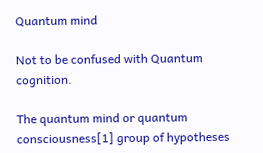Quantum mind

Not to be confused with Quantum cognition.

The quantum mind or quantum consciousness[1] group of hypotheses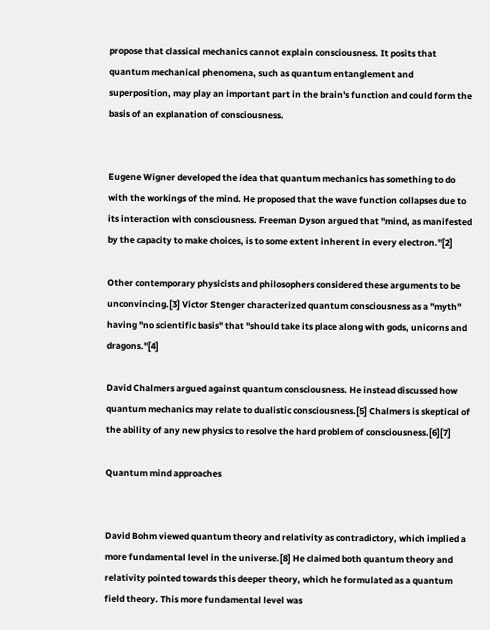propose that classical mechanics cannot explain consciousness. It posits that quantum mechanical phenomena, such as quantum entanglement and superposition, may play an important part in the brain's function and could form the basis of an explanation of consciousness.


Eugene Wigner developed the idea that quantum mechanics has something to do with the workings of the mind. He proposed that the wave function collapses due to its interaction with consciousness. Freeman Dyson argued that "mind, as manifested by the capacity to make choices, is to some extent inherent in every electron."[2]

Other contemporary physicists and philosophers considered these arguments to be unconvincing.[3] Victor Stenger characterized quantum consciousness as a "myth" having "no scientific basis" that "should take its place along with gods, unicorns and dragons."[4]

David Chalmers argued against quantum consciousness. He instead discussed how quantum mechanics may relate to dualistic consciousness.[5] Chalmers is skeptical of the ability of any new physics to resolve the hard problem of consciousness.[6][7]

Quantum mind approaches


David Bohm viewed quantum theory and relativity as contradictory, which implied a more fundamental level in the universe.[8] He claimed both quantum theory and relativity pointed towards this deeper theory, which he formulated as a quantum field theory. This more fundamental level was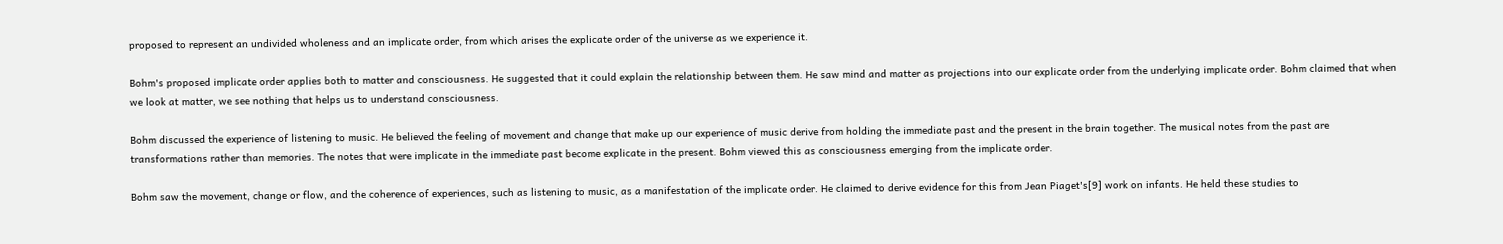proposed to represent an undivided wholeness and an implicate order, from which arises the explicate order of the universe as we experience it.

Bohm's proposed implicate order applies both to matter and consciousness. He suggested that it could explain the relationship between them. He saw mind and matter as projections into our explicate order from the underlying implicate order. Bohm claimed that when we look at matter, we see nothing that helps us to understand consciousness.

Bohm discussed the experience of listening to music. He believed the feeling of movement and change that make up our experience of music derive from holding the immediate past and the present in the brain together. The musical notes from the past are transformations rather than memories. The notes that were implicate in the immediate past become explicate in the present. Bohm viewed this as consciousness emerging from the implicate order.

Bohm saw the movement, change or flow, and the coherence of experiences, such as listening to music, as a manifestation of the implicate order. He claimed to derive evidence for this from Jean Piaget's[9] work on infants. He held these studies to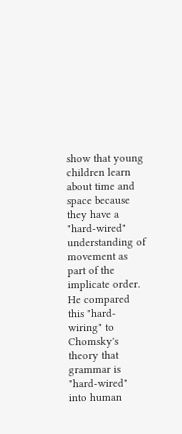show that young children learn about time and space because they have a "hard-wired" understanding of movement as part of the implicate order. He compared this "hard-wiring" to Chomsky's theory that grammar is "hard-wired" into human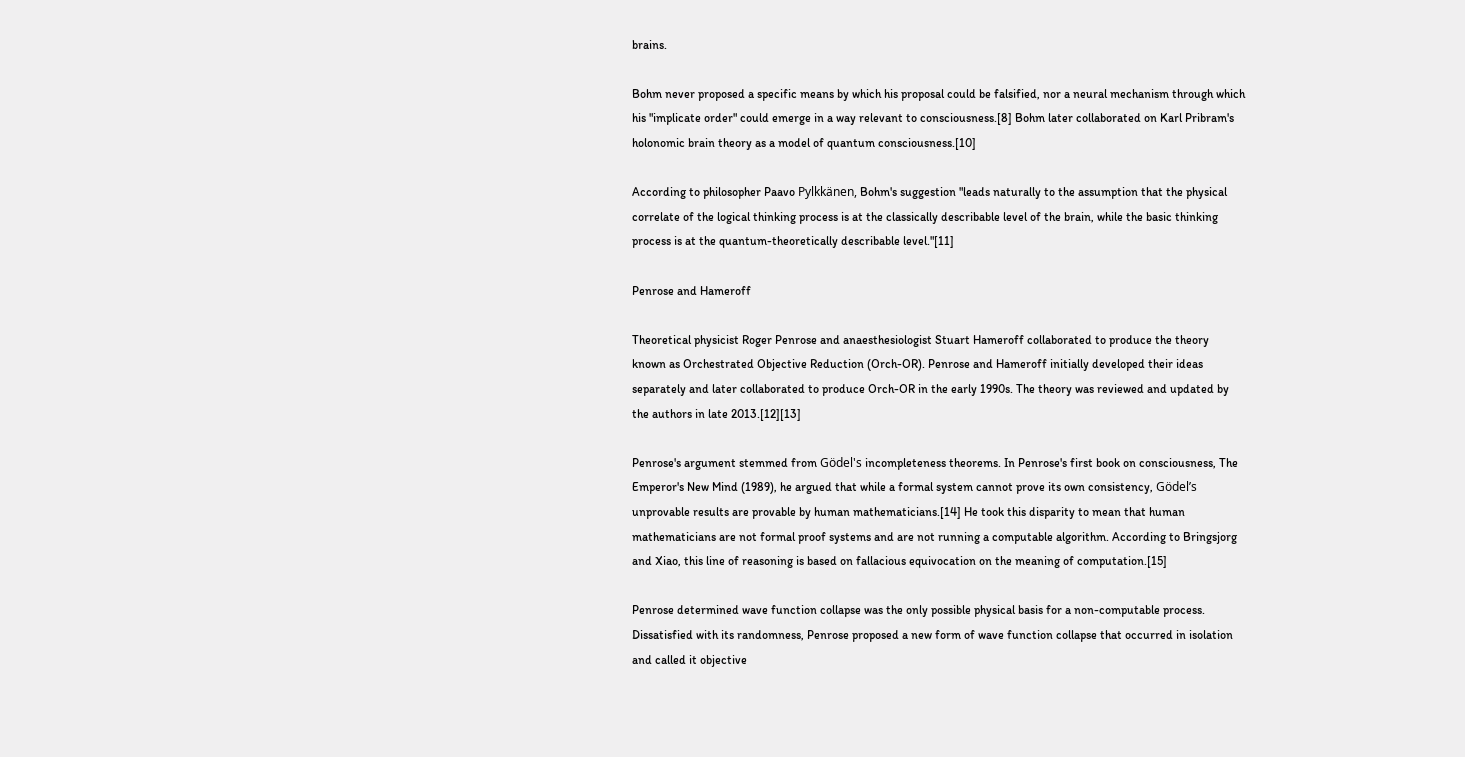brains.

Bohm never proposed a specific means by which his proposal could be falsified, nor a neural mechanism through which his "implicate order" could emerge in a way relevant to consciousness.[8] Bohm later collaborated on Karl Pribram's holonomic brain theory as a model of quantum consciousness.[10]

According to philosopher Paavo Pylkkänen, Bohm's suggestion "leads naturally to the assumption that the physical correlate of the logical thinking process is at the classically describable level of the brain, while the basic thinking process is at the quantum-theoretically describable level."[11]

Penrose and Hameroff

Theoretical physicist Roger Penrose and anaesthesiologist Stuart Hameroff collaborated to produce the theory known as Orchestrated Objective Reduction (Orch-OR). Penrose and Hameroff initially developed their ideas separately and later collaborated to produce Orch-OR in the early 1990s. The theory was reviewed and updated by the authors in late 2013.[12][13]

Penrose's argument stemmed from Gödel's incompleteness theorems. In Penrose's first book on consciousness, The Emperor's New Mind (1989), he argued that while a formal system cannot prove its own consistency, Gödel’s unprovable results are provable by human mathematicians.[14] He took this disparity to mean that human mathematicians are not formal proof systems and are not running a computable algorithm. According to Bringsjorg and Xiao, this line of reasoning is based on fallacious equivocation on the meaning of computation.[15]

Penrose determined wave function collapse was the only possible physical basis for a non-computable process. Dissatisfied with its randomness, Penrose proposed a new form of wave function collapse that occurred in isolation and called it objective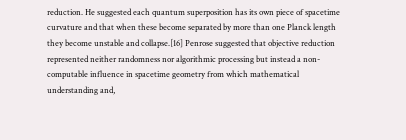reduction. He suggested each quantum superposition has its own piece of spacetime curvature and that when these become separated by more than one Planck length they become unstable and collapse.[16] Penrose suggested that objective reduction represented neither randomness nor algorithmic processing but instead a non-computable influence in spacetime geometry from which mathematical understanding and,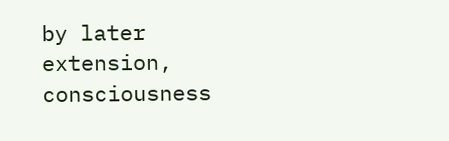by later extension, consciousness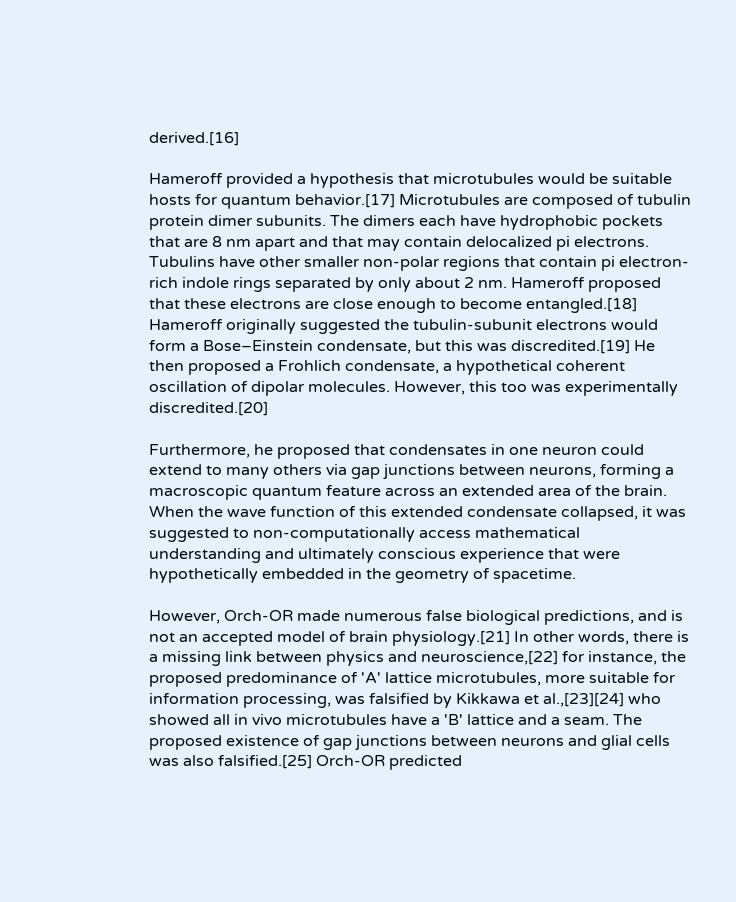derived.[16]

Hameroff provided a hypothesis that microtubules would be suitable hosts for quantum behavior.[17] Microtubules are composed of tubulin protein dimer subunits. The dimers each have hydrophobic pockets that are 8 nm apart and that may contain delocalized pi electrons. Tubulins have other smaller non-polar regions that contain pi electron-rich indole rings separated by only about 2 nm. Hameroff proposed that these electrons are close enough to become entangled.[18] Hameroff originally suggested the tubulin-subunit electrons would form a Bose–Einstein condensate, but this was discredited.[19] He then proposed a Frohlich condensate, a hypothetical coherent oscillation of dipolar molecules. However, this too was experimentally discredited.[20]

Furthermore, he proposed that condensates in one neuron could extend to many others via gap junctions between neurons, forming a macroscopic quantum feature across an extended area of the brain. When the wave function of this extended condensate collapsed, it was suggested to non-computationally access mathematical understanding and ultimately conscious experience that were hypothetically embedded in the geometry of spacetime.

However, Orch-OR made numerous false biological predictions, and is not an accepted model of brain physiology.[21] In other words, there is a missing link between physics and neuroscience,[22] for instance, the proposed predominance of 'A' lattice microtubules, more suitable for information processing, was falsified by Kikkawa et al.,[23][24] who showed all in vivo microtubules have a 'B' lattice and a seam. The proposed existence of gap junctions between neurons and glial cells was also falsified.[25] Orch-OR predicted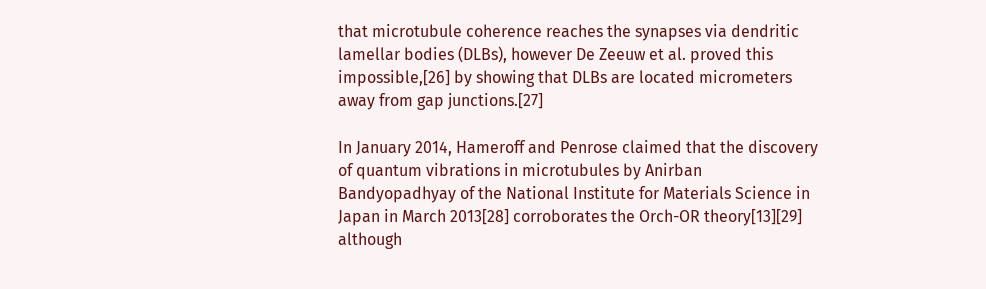that microtubule coherence reaches the synapses via dendritic lamellar bodies (DLBs), however De Zeeuw et al. proved this impossible,[26] by showing that DLBs are located micrometers away from gap junctions.[27]

In January 2014, Hameroff and Penrose claimed that the discovery of quantum vibrations in microtubules by Anirban Bandyopadhyay of the National Institute for Materials Science in Japan in March 2013[28] corroborates the Orch-OR theory[13][29] although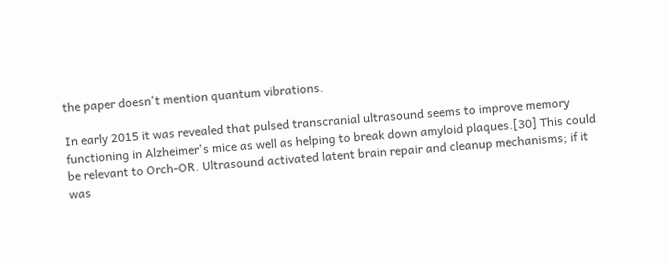the paper doesn't mention quantum vibrations.

In early 2015 it was revealed that pulsed transcranial ultrasound seems to improve memory functioning in Alzheimer's mice as well as helping to break down amyloid plaques.[30] This could be relevant to Orch-OR. Ultrasound activated latent brain repair and cleanup mechanisms; if it was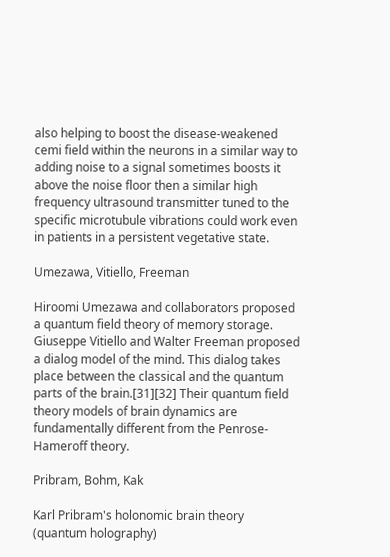also helping to boost the disease-weakened cemi field within the neurons in a similar way to adding noise to a signal sometimes boosts it above the noise floor then a similar high frequency ultrasound transmitter tuned to the specific microtubule vibrations could work even in patients in a persistent vegetative state.

Umezawa, Vitiello, Freeman

Hiroomi Umezawa and collaborators proposed a quantum field theory of memory storage. Giuseppe Vitiello and Walter Freeman proposed a dialog model of the mind. This dialog takes place between the classical and the quantum parts of the brain.[31][32] Their quantum field theory models of brain dynamics are fundamentally different from the Penrose-Hameroff theory.

Pribram, Bohm, Kak

Karl Pribram's holonomic brain theory (quantum holography)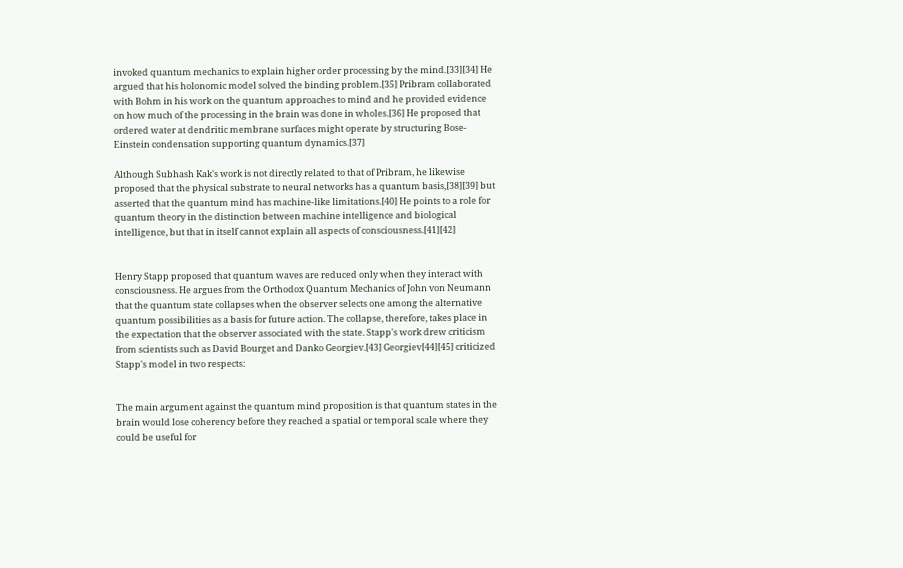invoked quantum mechanics to explain higher order processing by the mind.[33][34] He argued that his holonomic model solved the binding problem.[35] Pribram collaborated with Bohm in his work on the quantum approaches to mind and he provided evidence on how much of the processing in the brain was done in wholes.[36] He proposed that ordered water at dendritic membrane surfaces might operate by structuring Bose-Einstein condensation supporting quantum dynamics.[37]

Although Subhash Kak's work is not directly related to that of Pribram, he likewise proposed that the physical substrate to neural networks has a quantum basis,[38][39] but asserted that the quantum mind has machine-like limitations.[40] He points to a role for quantum theory in the distinction between machine intelligence and biological intelligence, but that in itself cannot explain all aspects of consciousness.[41][42]


Henry Stapp proposed that quantum waves are reduced only when they interact with consciousness. He argues from the Orthodox Quantum Mechanics of John von Neumann that the quantum state collapses when the observer selects one among the alternative quantum possibilities as a basis for future action. The collapse, therefore, takes place in the expectation that the observer associated with the state. Stapp's work drew criticism from scientists such as David Bourget and Danko Georgiev.[43] Georgiev[44][45] criticized Stapp's model in two respects:


The main argument against the quantum mind proposition is that quantum states in the brain would lose coherency before they reached a spatial or temporal scale where they could be useful for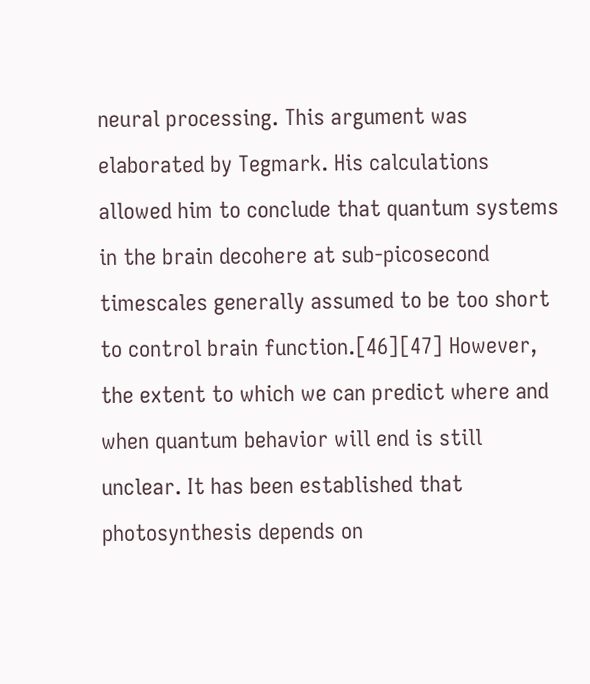neural processing. This argument was elaborated by Tegmark. His calculations allowed him to conclude that quantum systems in the brain decohere at sub-picosecond timescales generally assumed to be too short to control brain function.[46][47] However, the extent to which we can predict where and when quantum behavior will end is still unclear. It has been established that photosynthesis depends on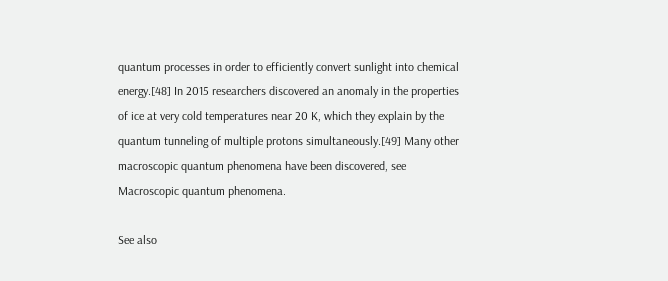quantum processes in order to efficiently convert sunlight into chemical energy.[48] In 2015 researchers discovered an anomaly in the properties of ice at very cold temperatures near 20 K, which they explain by the quantum tunneling of multiple protons simultaneously.[49] Many other macroscopic quantum phenomena have been discovered, see Macroscopic quantum phenomena.

See also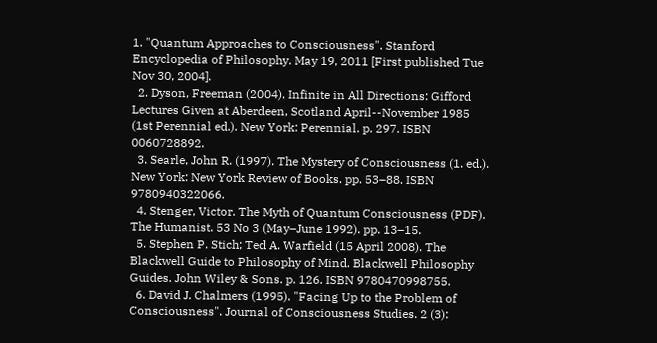1. "Quantum Approaches to Consciousness". Stanford Encyclopedia of Philosophy. May 19, 2011 [First published Tue Nov 30, 2004].
  2. Dyson, Freeman (2004). Infinite in All Directions: Gifford Lectures Given at Aberdeen, Scotland April--November 1985 (1st Perennial ed.). New York: Perennial. p. 297. ISBN 0060728892.
  3. Searle, John R. (1997). The Mystery of Consciousness (1. ed.). New York: New York Review of Books. pp. 53–88. ISBN 9780940322066.
  4. Stenger, Victor. The Myth of Quantum Consciousness (PDF). The Humanist. 53 No 3 (May–June 1992). pp. 13–15.
  5. Stephen P. Stich; Ted A. Warfield (15 April 2008). The Blackwell Guide to Philosophy of Mind. Blackwell Philosophy Guides. John Wiley & Sons. p. 126. ISBN 9780470998755.
  6. David J. Chalmers (1995). "Facing Up to the Problem of Consciousness". Journal of Consciousness Studies. 2 (3):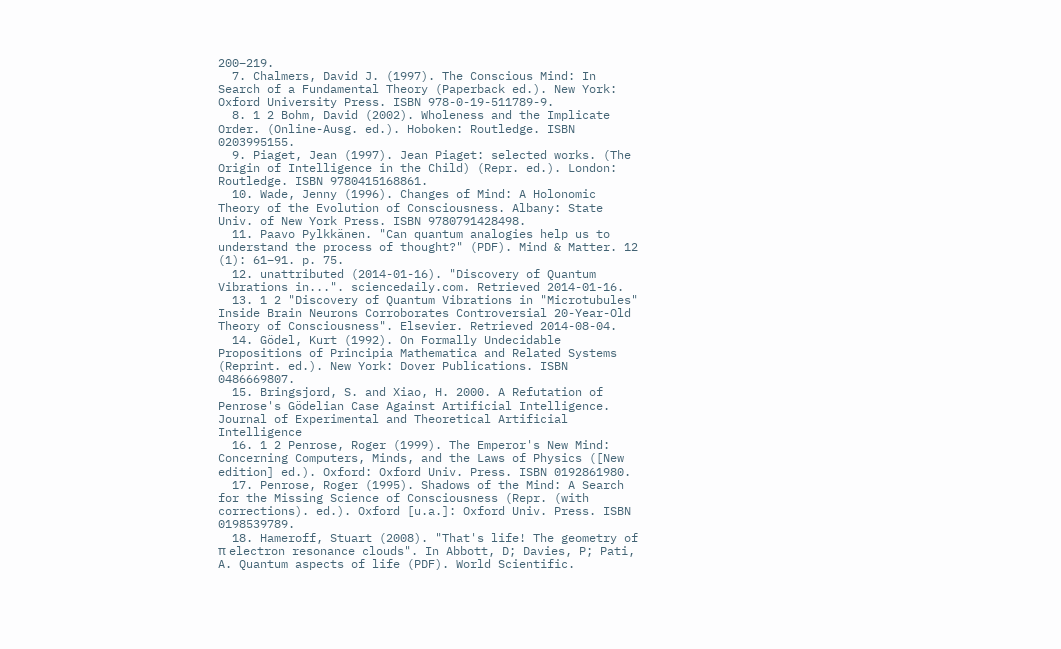200–219.
  7. Chalmers, David J. (1997). The Conscious Mind: In Search of a Fundamental Theory (Paperback ed.). New York: Oxford University Press. ISBN 978-0-19-511789-9.
  8. 1 2 Bohm, David (2002). Wholeness and the Implicate Order. (Online-Ausg. ed.). Hoboken: Routledge. ISBN 0203995155.
  9. Piaget, Jean (1997). Jean Piaget: selected works. (The Origin of Intelligence in the Child) (Repr. ed.). London: Routledge. ISBN 9780415168861.
  10. Wade, Jenny (1996). Changes of Mind: A Holonomic Theory of the Evolution of Consciousness. Albany: State Univ. of New York Press. ISBN 9780791428498.
  11. Paavo Pylkkänen. "Can quantum analogies help us to understand the process of thought?" (PDF). Mind & Matter. 12 (1): 61–91. p. 75.
  12. unattributed (2014-01-16). "Discovery of Quantum Vibrations in...". sciencedaily.com. Retrieved 2014-01-16.
  13. 1 2 "Discovery of Quantum Vibrations in "Microtubules" Inside Brain Neurons Corroborates Controversial 20-Year-Old Theory of Consciousness". Elsevier. Retrieved 2014-08-04.
  14. Gödel, Kurt (1992). On Formally Undecidable Propositions of Principia Mathematica and Related Systems (Reprint. ed.). New York: Dover Publications. ISBN 0486669807.
  15. Bringsjord, S. and Xiao, H. 2000. A Refutation of Penrose's Gödelian Case Against Artificial Intelligence. Journal of Experimental and Theoretical Artificial Intelligence
  16. 1 2 Penrose, Roger (1999). The Emperor's New Mind: Concerning Computers, Minds, and the Laws of Physics ([New edition] ed.). Oxford: Oxford Univ. Press. ISBN 0192861980.
  17. Penrose, Roger (1995). Shadows of the Mind: A Search for the Missing Science of Consciousness (Repr. (with corrections). ed.). Oxford [u.a.]: Oxford Univ. Press. ISBN 0198539789.
  18. Hameroff, Stuart (2008). "That's life! The geometry of π electron resonance clouds". In Abbott, D; Davies, P; Pati, A. Quantum aspects of life (PDF). World Scientific.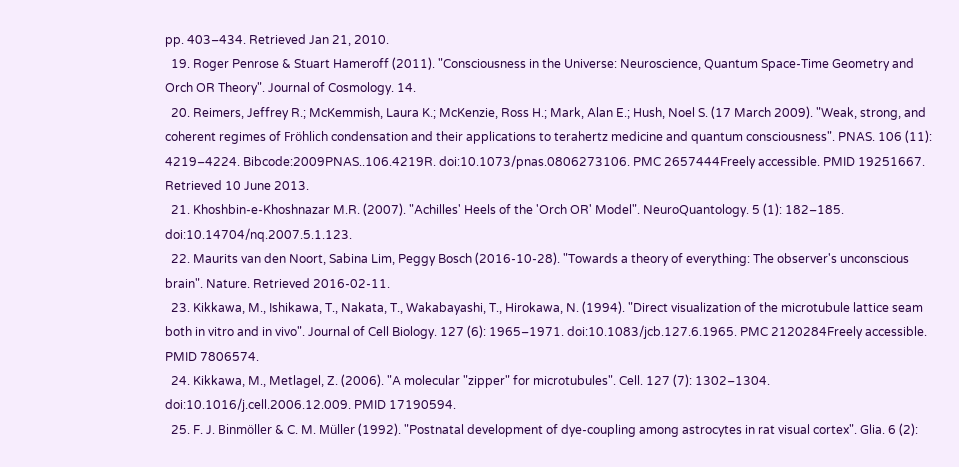pp. 403–434. Retrieved Jan 21, 2010.
  19. Roger Penrose & Stuart Hameroff (2011). "Consciousness in the Universe: Neuroscience, Quantum Space-Time Geometry and Orch OR Theory". Journal of Cosmology. 14.
  20. Reimers, Jeffrey R.; McKemmish, Laura K.; McKenzie, Ross H.; Mark, Alan E.; Hush, Noel S. (17 March 2009). "Weak, strong, and coherent regimes of Fröhlich condensation and their applications to terahertz medicine and quantum consciousness". PNAS. 106 (11): 4219–4224. Bibcode:2009PNAS..106.4219R. doi:10.1073/pnas.0806273106. PMC 2657444Freely accessible. PMID 19251667. Retrieved 10 June 2013.
  21. Khoshbin-e-Khoshnazar M.R. (2007). "Achilles' Heels of the 'Orch OR' Model". NeuroQuantology. 5 (1): 182–185. doi:10.14704/nq.2007.5.1.123.
  22. Maurits van den Noort, Sabina Lim, Peggy Bosch (2016-10-28). "Towards a theory of everything: The observer's unconscious brain". Nature. Retrieved 2016-02-11.
  23. Kikkawa, M., Ishikawa, T., Nakata, T., Wakabayashi, T., Hirokawa, N. (1994). "Direct visualization of the microtubule lattice seam both in vitro and in vivo". Journal of Cell Biology. 127 (6): 1965–1971. doi:10.1083/jcb.127.6.1965. PMC 2120284Freely accessible. PMID 7806574.
  24. Kikkawa, M., Metlagel, Z. (2006). "A molecular "zipper" for microtubules". Cell. 127 (7): 1302–1304. doi:10.1016/j.cell.2006.12.009. PMID 17190594.
  25. F. J. Binmöller & C. M. Müller (1992). "Postnatal development of dye-coupling among astrocytes in rat visual cortex". Glia. 6 (2):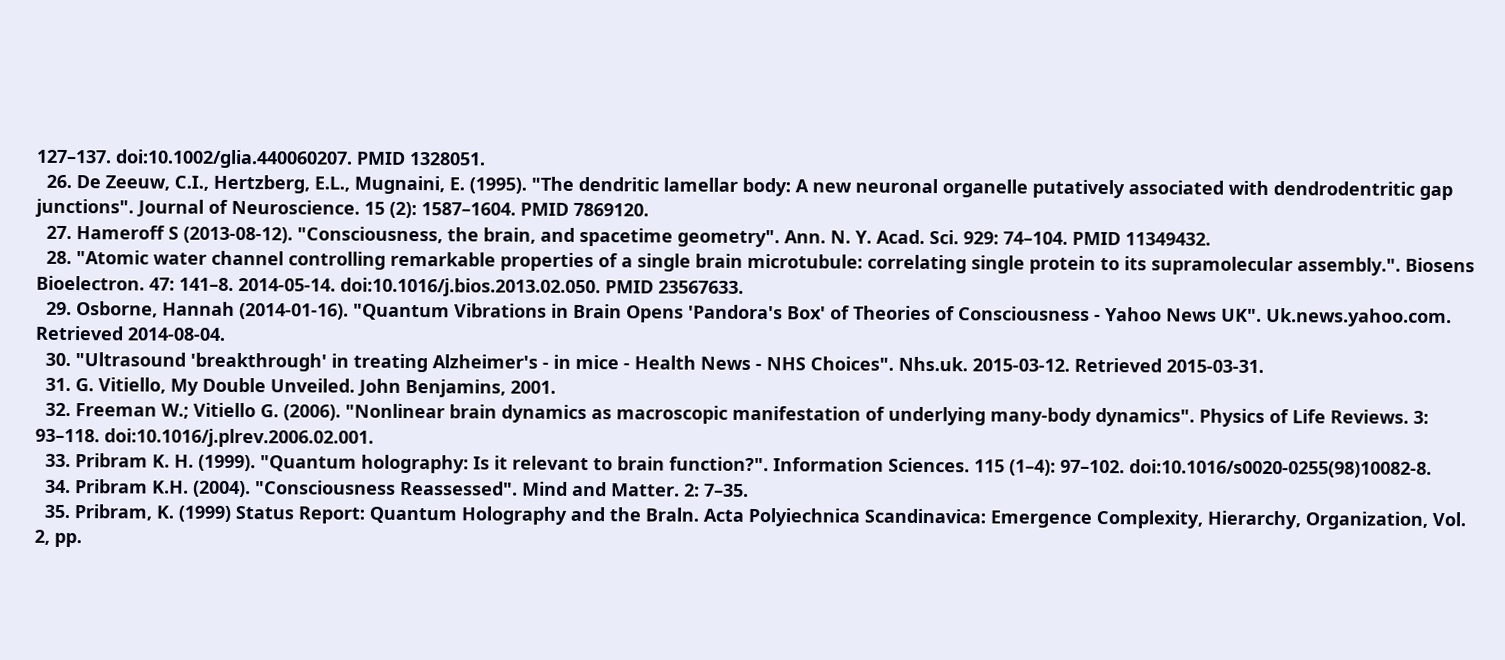127–137. doi:10.1002/glia.440060207. PMID 1328051.
  26. De Zeeuw, C.I., Hertzberg, E.L., Mugnaini, E. (1995). "The dendritic lamellar body: A new neuronal organelle putatively associated with dendrodentritic gap junctions". Journal of Neuroscience. 15 (2): 1587–1604. PMID 7869120.
  27. Hameroff S (2013-08-12). "Consciousness, the brain, and spacetime geometry". Ann. N. Y. Acad. Sci. 929: 74–104. PMID 11349432.
  28. "Atomic water channel controlling remarkable properties of a single brain microtubule: correlating single protein to its supramolecular assembly.". Biosens Bioelectron. 47: 141–8. 2014-05-14. doi:10.1016/j.bios.2013.02.050. PMID 23567633.
  29. Osborne, Hannah (2014-01-16). "Quantum Vibrations in Brain Opens 'Pandora's Box' of Theories of Consciousness - Yahoo News UK". Uk.news.yahoo.com. Retrieved 2014-08-04.
  30. "Ultrasound 'breakthrough' in treating Alzheimer's - in mice - Health News - NHS Choices". Nhs.uk. 2015-03-12. Retrieved 2015-03-31.
  31. G. Vitiello, My Double Unveiled. John Benjamins, 2001.
  32. Freeman W.; Vitiello G. (2006). "Nonlinear brain dynamics as macroscopic manifestation of underlying many-body dynamics". Physics of Life Reviews. 3: 93–118. doi:10.1016/j.plrev.2006.02.001.
  33. Pribram K. H. (1999). "Quantum holography: Is it relevant to brain function?". Information Sciences. 115 (1–4): 97–102. doi:10.1016/s0020-0255(98)10082-8.
  34. Pribram K.H. (2004). "Consciousness Reassessed". Mind and Matter. 2: 7–35.
  35. Pribram, K. (1999) Status Report: Quantum Holography and the Braln. Acta Polyiechnica Scandinavica: Emergence Complexity, Hierarchy, Organization, Vol. 2, pp.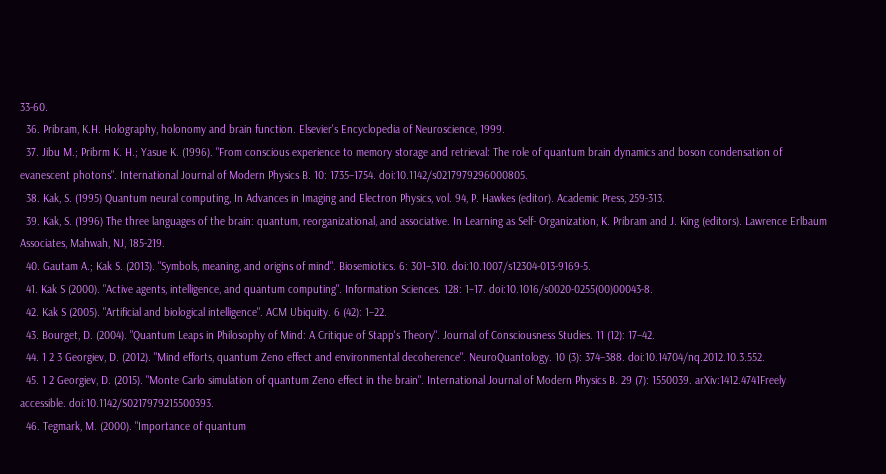33-60.
  36. Pribram, K.H. Holography, holonomy and brain function. Elsevier's Encyclopedia of Neuroscience, 1999.
  37. Jibu M.; Pribrm K. H.; Yasue K. (1996). "From conscious experience to memory storage and retrieval: The role of quantum brain dynamics and boson condensation of evanescent photons". International Journal of Modern Physics B. 10: 1735–1754. doi:10.1142/s0217979296000805.
  38. Kak, S. (1995) Quantum neural computing, In Advances in Imaging and Electron Physics, vol. 94, P. Hawkes (editor). Academic Press, 259-313.
  39. Kak, S. (1996) The three languages of the brain: quantum, reorganizational, and associative. In Learning as Self- Organization, K. Pribram and J. King (editors). Lawrence Erlbaum Associates, Mahwah, NJ, 185-219.
  40. Gautam A.; Kak S. (2013). "Symbols, meaning, and origins of mind". Biosemiotics. 6: 301–310. doi:10.1007/s12304-013-9169-5.
  41. Kak S (2000). "Active agents, intelligence, and quantum computing". Information Sciences. 128: 1–17. doi:10.1016/s0020-0255(00)00043-8.
  42. Kak S (2005). "Artificial and biological intelligence". ACM Ubiquity. 6 (42): 1–22.
  43. Bourget, D. (2004). "Quantum Leaps in Philosophy of Mind: A Critique of Stapp's Theory". Journal of Consciousness Studies. 11 (12): 17–42.
  44. 1 2 3 Georgiev, D. (2012). "Mind efforts, quantum Zeno effect and environmental decoherence". NeuroQuantology. 10 (3): 374–388. doi:10.14704/nq.2012.10.3.552.
  45. 1 2 Georgiev, D. (2015). "Monte Carlo simulation of quantum Zeno effect in the brain". International Journal of Modern Physics B. 29 (7): 1550039. arXiv:1412.4741Freely accessible. doi:10.1142/S0217979215500393.
  46. Tegmark, M. (2000). "Importance of quantum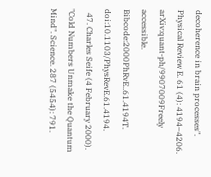decoherence in brain processes". Physical Review E. 61 (4): 4194–4206. arXiv:quant-ph/9907009Freely accessible. Bibcode:2000PhRvE..61.4194T. doi:10.1103/PhysRevE.61.4194.
  47. Charles Seife (4 February 2000). "Cold Numbers Unmake the Quantum Mind". Science. 287 (5454): 791.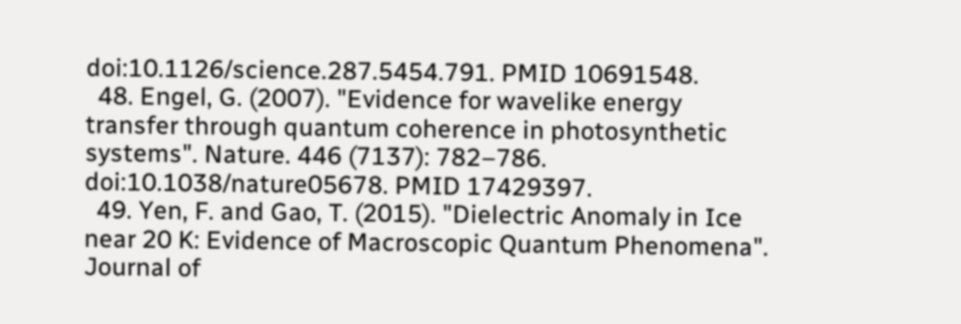doi:10.1126/science.287.5454.791. PMID 10691548.
  48. Engel, G. (2007). "Evidence for wavelike energy transfer through quantum coherence in photosynthetic systems". Nature. 446 (7137): 782–786. doi:10.1038/nature05678. PMID 17429397.
  49. Yen, F. and Gao, T. (2015). "Dielectric Anomaly in Ice near 20 K: Evidence of Macroscopic Quantum Phenomena". Journal of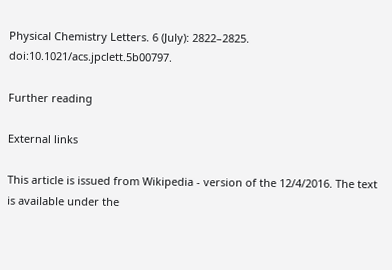Physical Chemistry Letters. 6 (July): 2822–2825. doi:10.1021/acs.jpclett.5b00797.

Further reading

External links

This article is issued from Wikipedia - version of the 12/4/2016. The text is available under the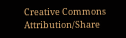Creative Commons Attribution/Share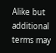Alike but additional terms may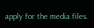apply for the media files.